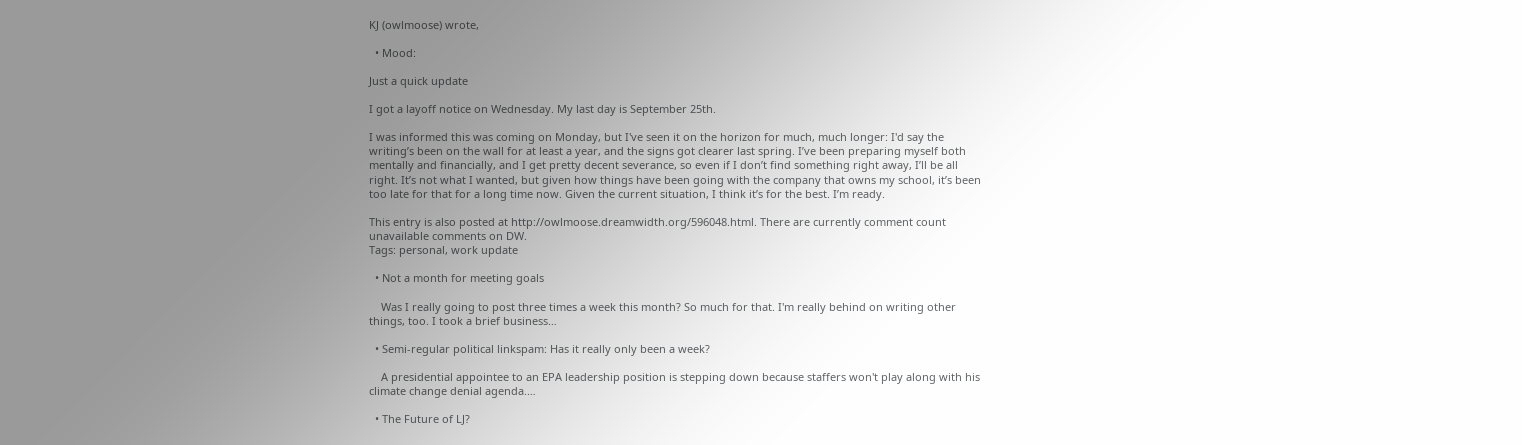KJ (owlmoose) wrote,

  • Mood:

Just a quick update

I got a layoff notice on Wednesday. My last day is September 25th.

I was informed this was coming on Monday, but I've seen it on the horizon for much, much longer: I'd say the writing’s been on the wall for at least a year, and the signs got clearer last spring. I’ve been preparing myself both mentally and financially, and I get pretty decent severance, so even if I don’t find something right away, I’ll be all right. It’s not what I wanted, but given how things have been going with the company that owns my school, it’s been too late for that for a long time now. Given the current situation, I think it’s for the best. I’m ready.

This entry is also posted at http://owlmoose.dreamwidth.org/596048.html. There are currently comment count unavailable comments on DW.
Tags: personal, work update

  • Not a month for meeting goals

    Was I really going to post three times a week this month? So much for that. I'm really behind on writing other things, too. I took a brief business…

  • Semi-regular political linkspam: Has it really only been a week?

    A presidential appointee to an EPA leadership position is stepping down because staffers won't play along with his climate change denial agenda.…

  • The Future of LJ?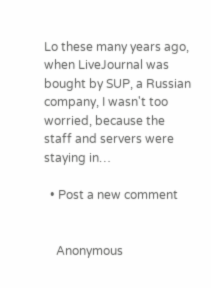Lo these many years ago, when LiveJournal was bought by SUP, a Russian company, I wasn't too worried, because the staff and servers were staying in…

  • Post a new comment


    Anonymous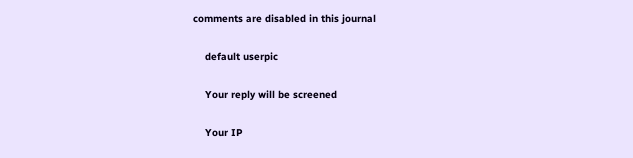comments are disabled in this journal

    default userpic

    Your reply will be screened

    Your IP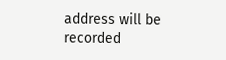address will be recorded